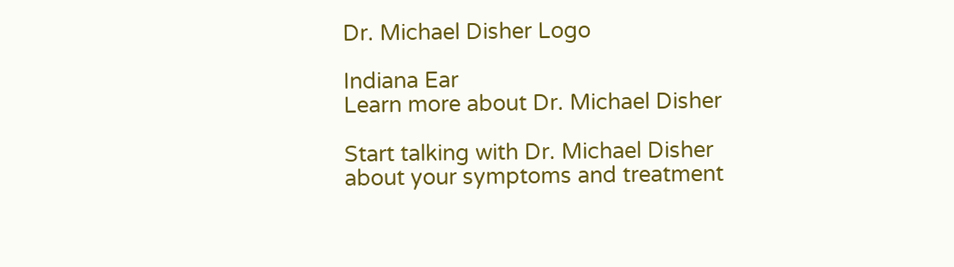Dr. Michael Disher Logo

Indiana Ear
Learn more about Dr. Michael Disher

Start talking with Dr. Michael Disher about your symptoms and treatment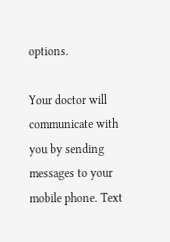options.

Your doctor will communicate with you by sending messages to your mobile phone. Text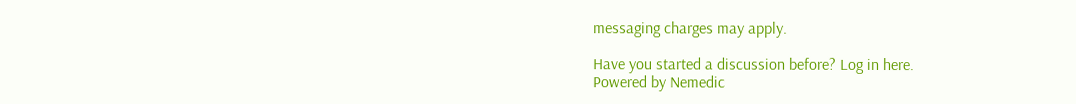messaging charges may apply.

Have you started a discussion before? Log in here.
Powered by Nemedic